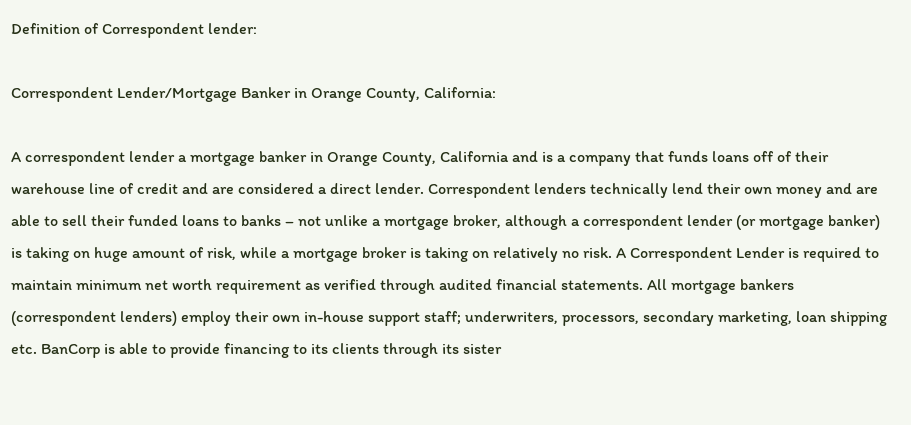Definition of Correspondent lender:

Correspondent Lender/Mortgage Banker in Orange County, California:

A correspondent lender a mortgage banker in Orange County, California and is a company that funds loans off of their warehouse line of credit and are considered a direct lender. Correspondent lenders technically lend their own money and are able to sell their funded loans to banks – not unlike a mortgage broker, although a correspondent lender (or mortgage banker) is taking on huge amount of risk, while a mortgage broker is taking on relatively no risk. A Correspondent Lender is required to maintain minimum net worth requirement as verified through audited financial statements. All mortgage bankers (correspondent lenders) employ their own in-house support staff; underwriters, processors, secondary marketing, loan shipping etc. BanCorp is able to provide financing to its clients through its sister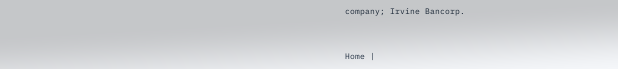company; Irvine Bancorp.


Home |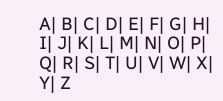A| B| C| D| E| F| G| H| I| J| K| L| M| N| O| P| Q| R| S| T| U| V| W| X| Y| Z